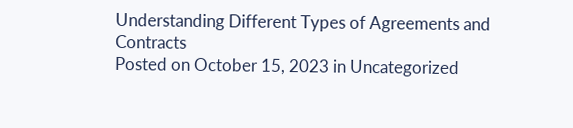Understanding Different Types of Agreements and Contracts
Posted on October 15, 2023 in Uncategorized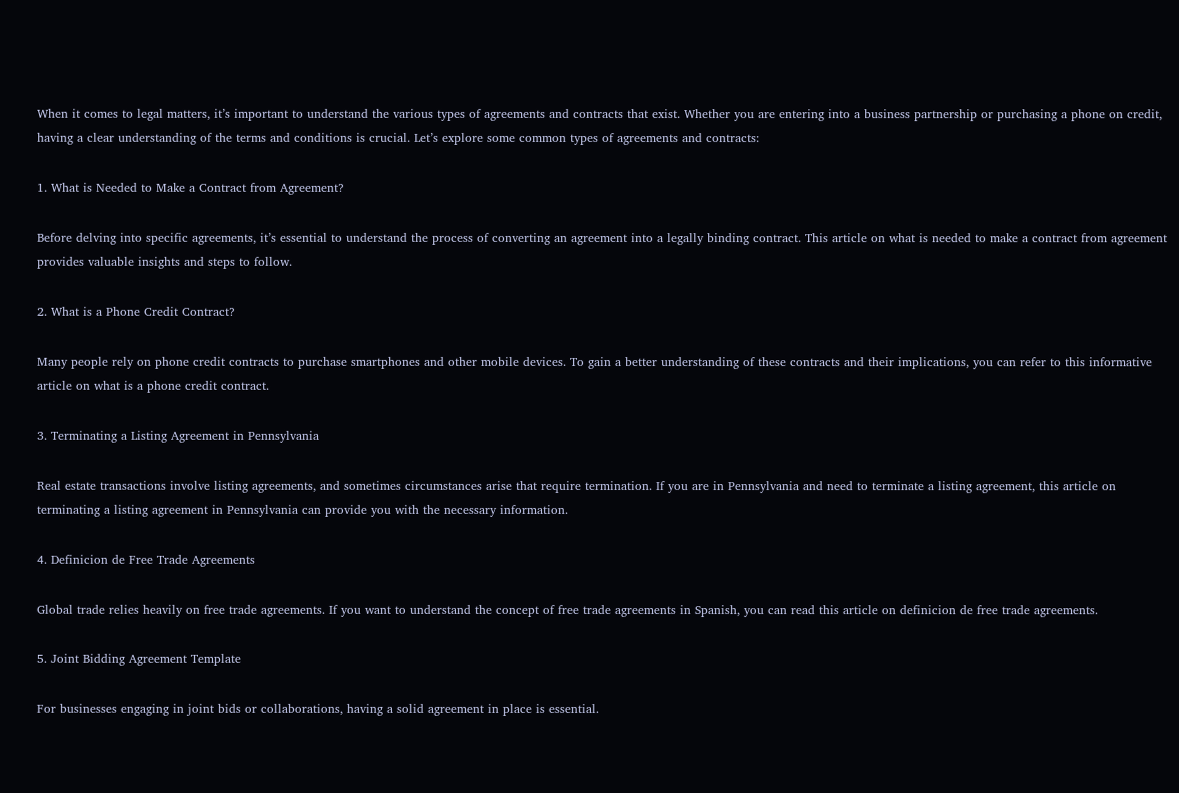When it comes to legal matters, it’s important to understand the various types of agreements and contracts that exist. Whether you are entering into a business partnership or purchasing a phone on credit, having a clear understanding of the terms and conditions is crucial. Let’s explore some common types of agreements and contracts:

1. What is Needed to Make a Contract from Agreement?

Before delving into specific agreements, it’s essential to understand the process of converting an agreement into a legally binding contract. This article on what is needed to make a contract from agreement provides valuable insights and steps to follow.

2. What is a Phone Credit Contract?

Many people rely on phone credit contracts to purchase smartphones and other mobile devices. To gain a better understanding of these contracts and their implications, you can refer to this informative article on what is a phone credit contract.

3. Terminating a Listing Agreement in Pennsylvania

Real estate transactions involve listing agreements, and sometimes circumstances arise that require termination. If you are in Pennsylvania and need to terminate a listing agreement, this article on terminating a listing agreement in Pennsylvania can provide you with the necessary information.

4. Definicion de Free Trade Agreements

Global trade relies heavily on free trade agreements. If you want to understand the concept of free trade agreements in Spanish, you can read this article on definicion de free trade agreements.

5. Joint Bidding Agreement Template

For businesses engaging in joint bids or collaborations, having a solid agreement in place is essential.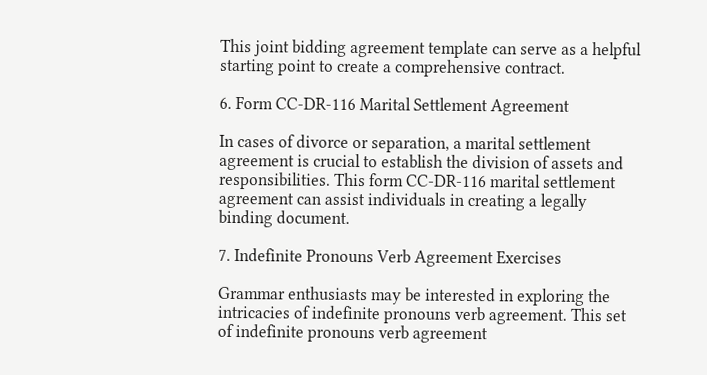This joint bidding agreement template can serve as a helpful starting point to create a comprehensive contract.

6. Form CC-DR-116 Marital Settlement Agreement

In cases of divorce or separation, a marital settlement agreement is crucial to establish the division of assets and responsibilities. This form CC-DR-116 marital settlement agreement can assist individuals in creating a legally binding document.

7. Indefinite Pronouns Verb Agreement Exercises

Grammar enthusiasts may be interested in exploring the intricacies of indefinite pronouns verb agreement. This set of indefinite pronouns verb agreement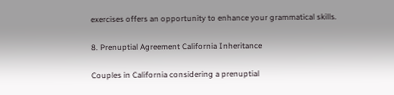exercises offers an opportunity to enhance your grammatical skills.

8. Prenuptial Agreement California Inheritance

Couples in California considering a prenuptial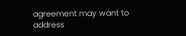agreement may want to address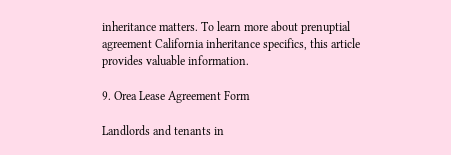inheritance matters. To learn more about prenuptial agreement California inheritance specifics, this article provides valuable information.

9. Orea Lease Agreement Form

Landlords and tenants in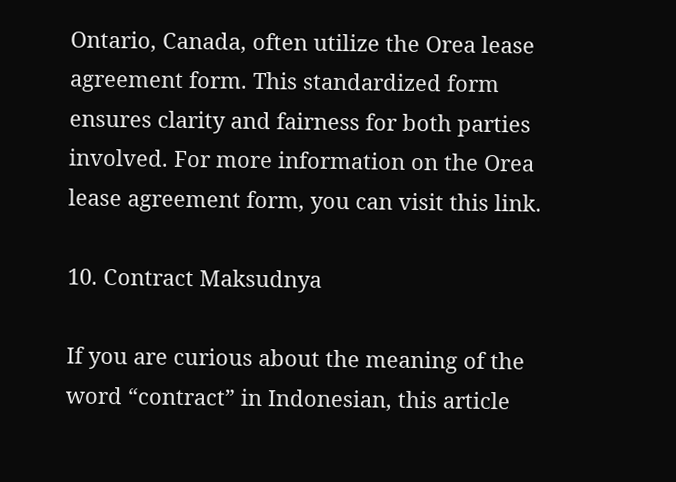Ontario, Canada, often utilize the Orea lease agreement form. This standardized form ensures clarity and fairness for both parties involved. For more information on the Orea lease agreement form, you can visit this link.

10. Contract Maksudnya

If you are curious about the meaning of the word “contract” in Indonesian, this article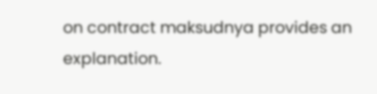on contract maksudnya provides an explanation.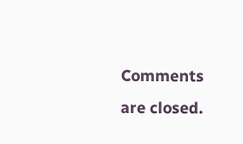Comments are closed.